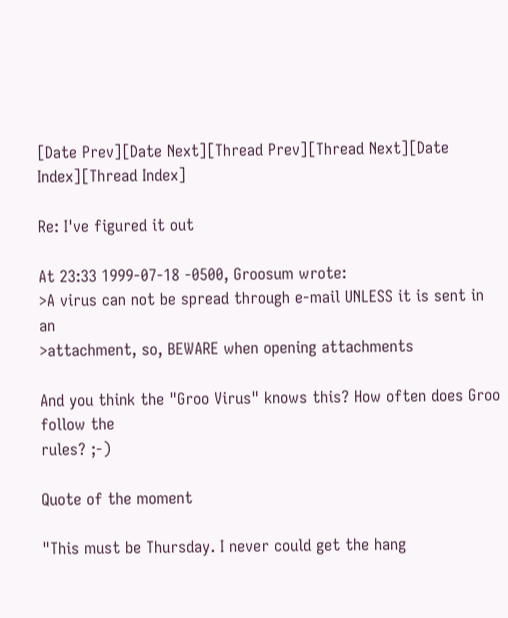[Date Prev][Date Next][Thread Prev][Thread Next][Date Index][Thread Index]

Re: I've figured it out

At 23:33 1999-07-18 -0500, Groosum wrote:
>A virus can not be spread through e-mail UNLESS it is sent in an
>attachment, so, BEWARE when opening attachments

And you think the "Groo Virus" knows this? How often does Groo follow the
rules? ;-)

Quote of the moment

"This must be Thursday. I never could get the hang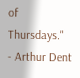of Thursdays."
- Arthur Dent